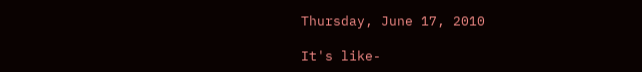Thursday, June 17, 2010

It's like-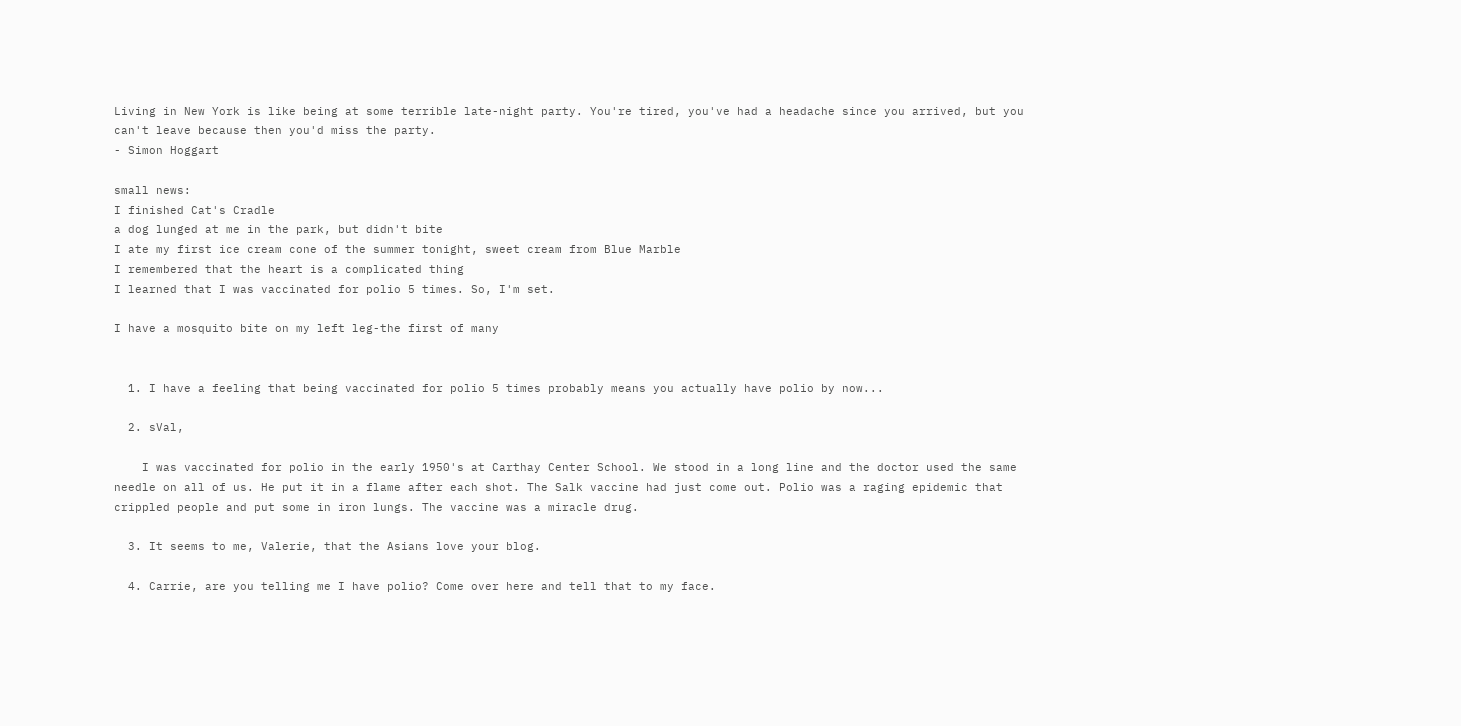Living in New York is like being at some terrible late-night party. You're tired, you've had a headache since you arrived, but you can't leave because then you'd miss the party.
- Simon Hoggart

small news:
I finished Cat's Cradle
a dog lunged at me in the park, but didn't bite
I ate my first ice cream cone of the summer tonight, sweet cream from Blue Marble
I remembered that the heart is a complicated thing
I learned that I was vaccinated for polio 5 times. So, I'm set.

I have a mosquito bite on my left leg-the first of many


  1. I have a feeling that being vaccinated for polio 5 times probably means you actually have polio by now...

  2. sVal,

    I was vaccinated for polio in the early 1950's at Carthay Center School. We stood in a long line and the doctor used the same needle on all of us. He put it in a flame after each shot. The Salk vaccine had just come out. Polio was a raging epidemic that crippled people and put some in iron lungs. The vaccine was a miracle drug.

  3. It seems to me, Valerie, that the Asians love your blog.

  4. Carrie, are you telling me I have polio? Come over here and tell that to my face.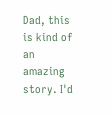Dad, this is kind of an amazing story. I'd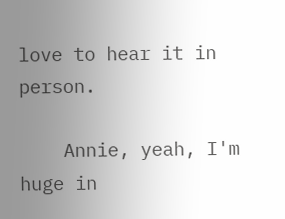love to hear it in person.

    Annie, yeah, I'm huge in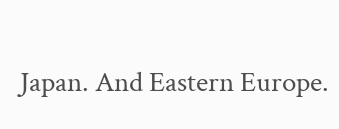Japan. And Eastern Europe.